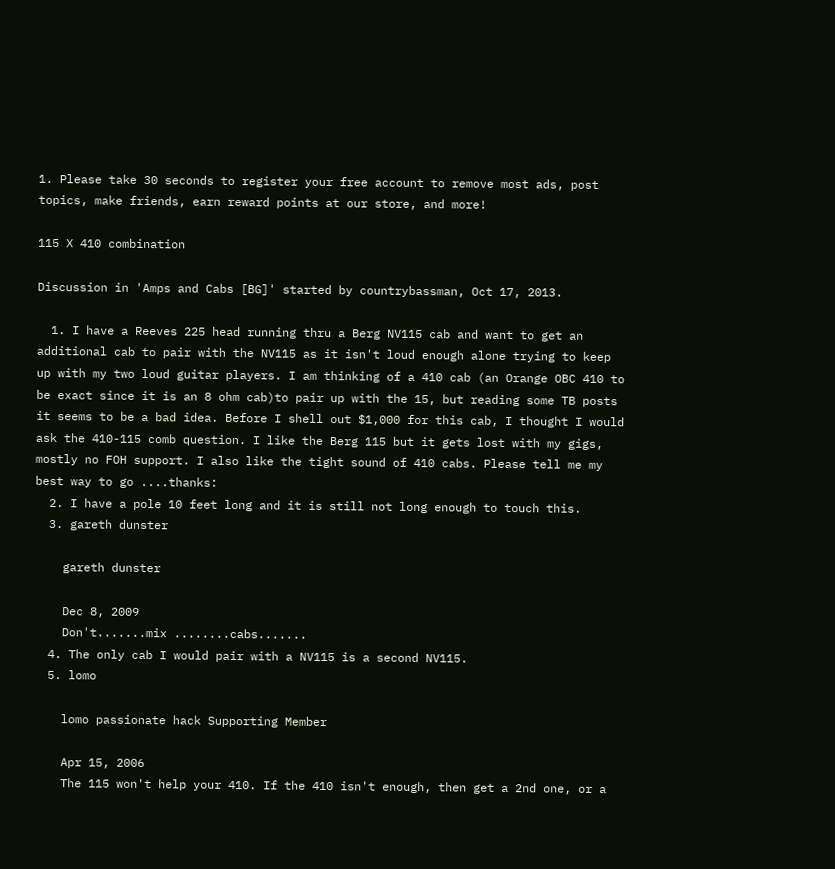1. Please take 30 seconds to register your free account to remove most ads, post topics, make friends, earn reward points at our store, and more!

115 X 410 combination

Discussion in 'Amps and Cabs [BG]' started by countrybassman, Oct 17, 2013.

  1. I have a Reeves 225 head running thru a Berg NV115 cab and want to get an additional cab to pair with the NV115 as it isn't loud enough alone trying to keep up with my two loud guitar players. I am thinking of a 410 cab (an Orange OBC 410 to be exact since it is an 8 ohm cab)to pair up with the 15, but reading some TB posts it seems to be a bad idea. Before I shell out $1,000 for this cab, I thought I would ask the 410-115 comb question. I like the Berg 115 but it gets lost with my gigs, mostly no FOH support. I also like the tight sound of 410 cabs. Please tell me my best way to go ....thanks:
  2. I have a pole 10 feet long and it is still not long enough to touch this.
  3. gareth dunster

    gareth dunster

    Dec 8, 2009
    Don't.......mix ........cabs.......
  4. The only cab I would pair with a NV115 is a second NV115.
  5. lomo

    lomo passionate hack Supporting Member

    Apr 15, 2006
    The 115 won't help your 410. If the 410 isn't enough, then get a 2nd one, or a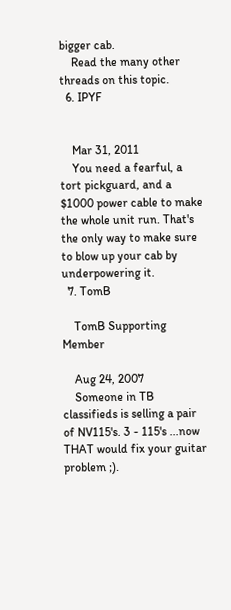bigger cab.
    Read the many other threads on this topic.
  6. IPYF


    Mar 31, 2011
    You need a fearful, a tort pickguard, and a $1000 power cable to make the whole unit run. That's the only way to make sure to blow up your cab by underpowering it.
  7. TomB

    TomB Supporting Member

    Aug 24, 2007
    Someone in TB classifieds is selling a pair of NV115's. 3 - 115's ...now THAT would fix your guitar problem ;).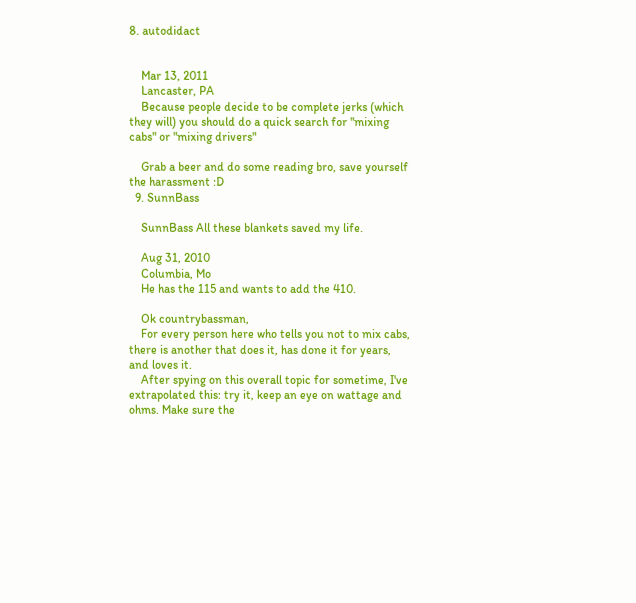8. autodidact


    Mar 13, 2011
    Lancaster, PA
    Because people decide to be complete jerks (which they will) you should do a quick search for "mixing cabs" or "mixing drivers"

    Grab a beer and do some reading bro, save yourself the harassment :D
  9. SunnBass

    SunnBass All these blankets saved my life.

    Aug 31, 2010
    Columbia, Mo
    He has the 115 and wants to add the 410.

    Ok countrybassman,
    For every person here who tells you not to mix cabs, there is another that does it, has done it for years, and loves it.
    After spying on this overall topic for sometime, I've extrapolated this: try it, keep an eye on wattage and ohms. Make sure the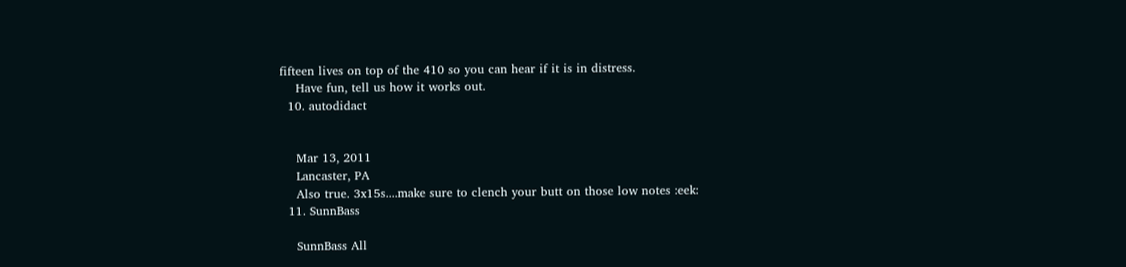fifteen lives on top of the 410 so you can hear if it is in distress.
    Have fun, tell us how it works out.
  10. autodidact


    Mar 13, 2011
    Lancaster, PA
    Also true. 3x15s....make sure to clench your butt on those low notes :eek:
  11. SunnBass

    SunnBass All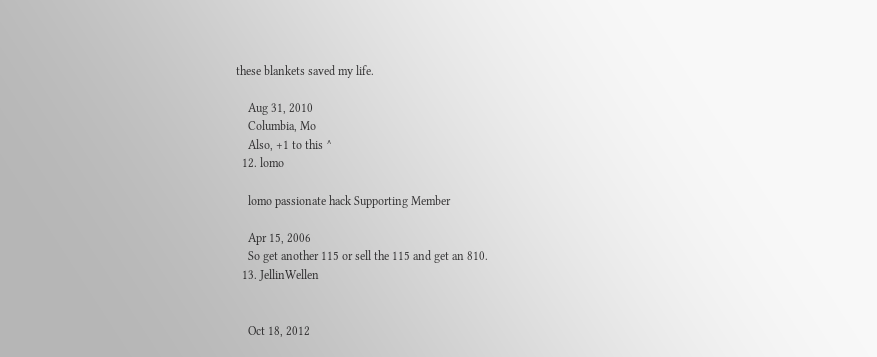these blankets saved my life.

    Aug 31, 2010
    Columbia, Mo
    Also, +1 to this ^
  12. lomo

    lomo passionate hack Supporting Member

    Apr 15, 2006
    So get another 115 or sell the 115 and get an 810.
  13. JellinWellen


    Oct 18, 2012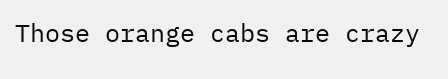Those orange cabs are crazy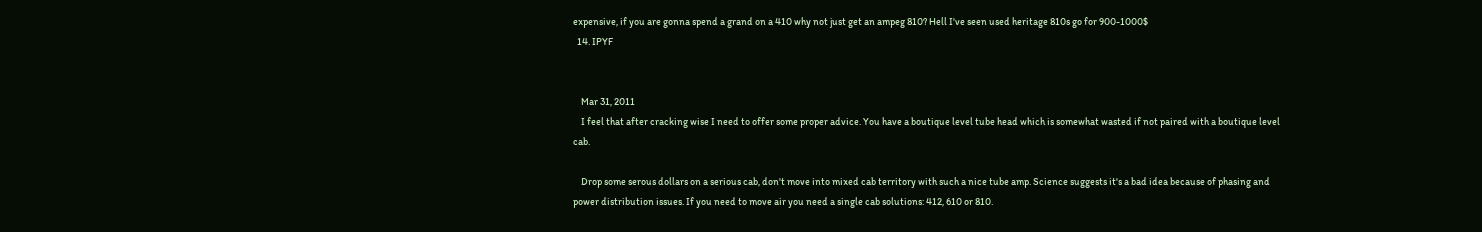expensive, if you are gonna spend a grand on a 410 why not just get an ampeg 810? Hell I've seen used heritage 810s go for 900-1000$
  14. IPYF


    Mar 31, 2011
    I feel that after cracking wise I need to offer some proper advice. You have a boutique level tube head which is somewhat wasted if not paired with a boutique level cab.

    Drop some serous dollars on a serious cab, don't move into mixed cab territory with such a nice tube amp. Science suggests it's a bad idea because of phasing and power distribution issues. If you need to move air you need a single cab solutions: 412, 610 or 810.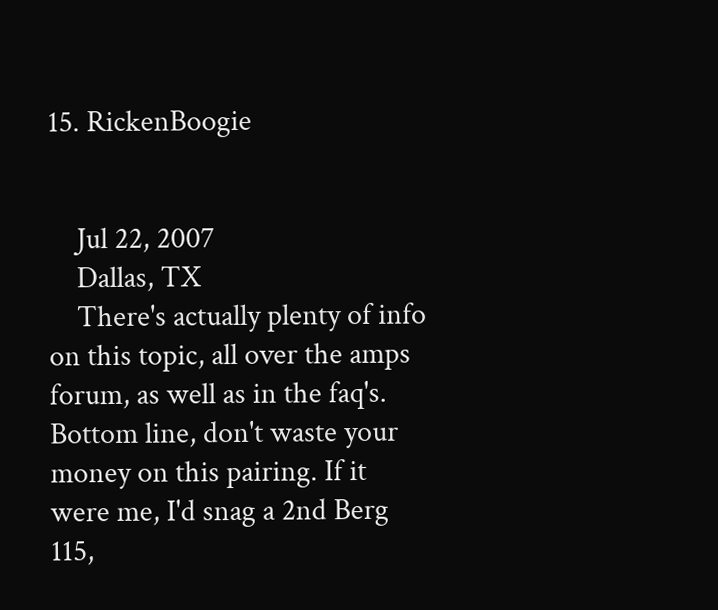15. RickenBoogie


    Jul 22, 2007
    Dallas, TX
    There's actually plenty of info on this topic, all over the amps forum, as well as in the faq's. Bottom line, don't waste your money on this pairing. If it were me, I'd snag a 2nd Berg 115,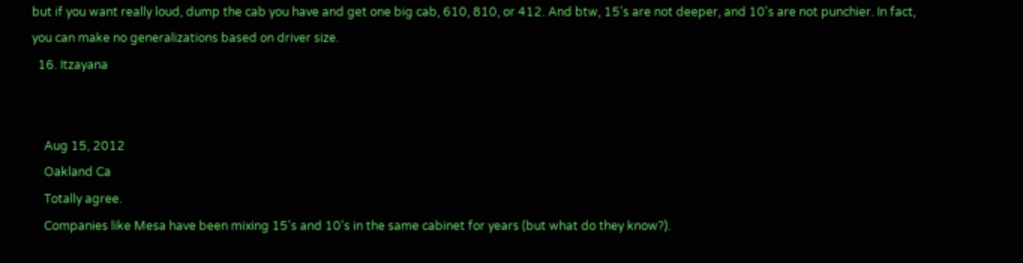but if you want really loud, dump the cab you have and get one big cab, 610, 810, or 412. And btw, 15's are not deeper, and 10's are not punchier. In fact, you can make no generalizations based on driver size.
  16. Itzayana


    Aug 15, 2012
    Oakland Ca
    Totally agree.
    Companies like Mesa have been mixing 15's and 10's in the same cabinet for years (but what do they know?).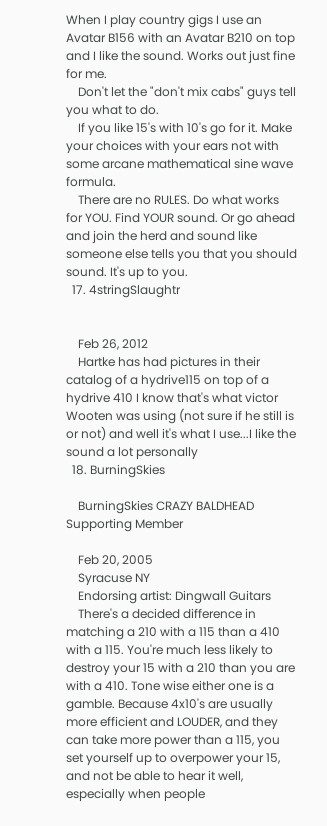When I play country gigs I use an Avatar B156 with an Avatar B210 on top and I like the sound. Works out just fine for me.
    Don't let the "don't mix cabs" guys tell you what to do.
    If you like 15's with 10's go for it. Make your choices with your ears not with some arcane mathematical sine wave formula.
    There are no RULES. Do what works for YOU. Find YOUR sound. Or go ahead and join the herd and sound like someone else tells you that you should sound. It's up to you.
  17. 4stringSlaughtr


    Feb 26, 2012
    Hartke has had pictures in their catalog of a hydrive115 on top of a hydrive 410 I know that's what victor Wooten was using (not sure if he still is or not) and well it's what I use...I like the sound a lot personally
  18. BurningSkies

    BurningSkies CRAZY BALDHEAD Supporting Member

    Feb 20, 2005
    Syracuse NY
    Endorsing artist: Dingwall Guitars
    There's a decided difference in matching a 210 with a 115 than a 410 with a 115. You're much less likely to destroy your 15 with a 210 than you are with a 410. Tone wise either one is a gamble. Because 4x10's are usually more efficient and LOUDER, and they can take more power than a 115, you set yourself up to overpower your 15, and not be able to hear it well, especially when people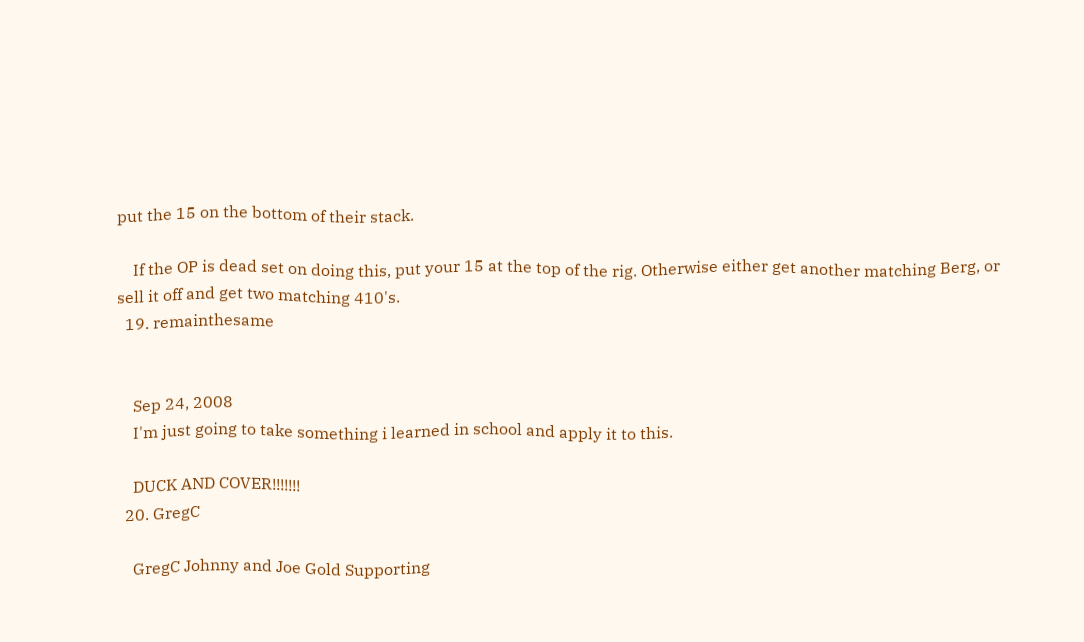put the 15 on the bottom of their stack.

    If the OP is dead set on doing this, put your 15 at the top of the rig. Otherwise either get another matching Berg, or sell it off and get two matching 410's.
  19. remainthesame


    Sep 24, 2008
    I'm just going to take something i learned in school and apply it to this.

    DUCK AND COVER!!!!!!!
  20. GregC

    GregC Johnny and Joe Gold Supporting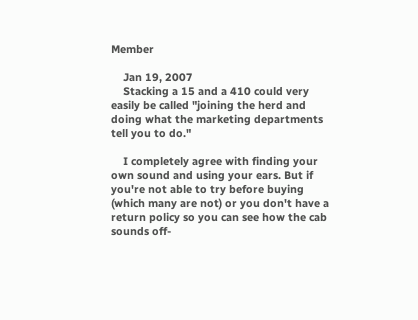Member

    Jan 19, 2007
    Stacking a 15 and a 410 could very easily be called "joining the herd and doing what the marketing departments tell you to do."

    I completely agree with finding your own sound and using your ears. But if you're not able to try before buying (which many are not) or you don't have a return policy so you can see how the cab sounds off-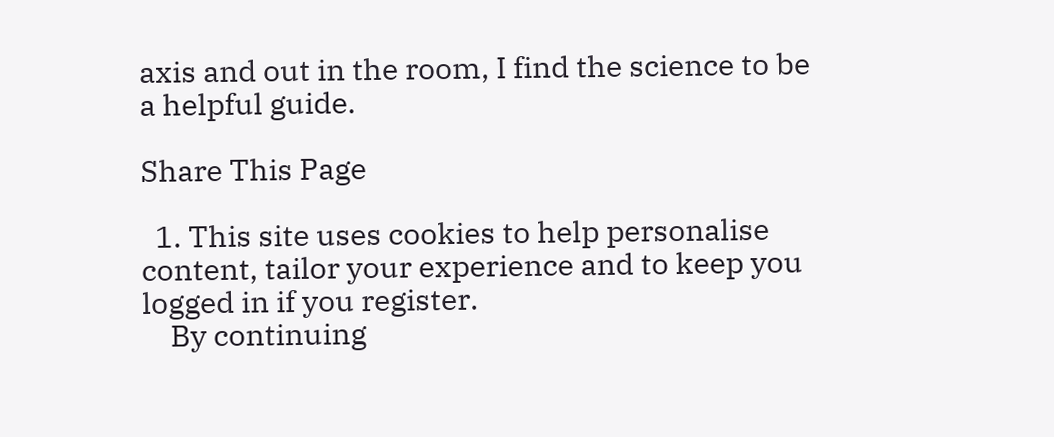axis and out in the room, I find the science to be a helpful guide.

Share This Page

  1. This site uses cookies to help personalise content, tailor your experience and to keep you logged in if you register.
    By continuing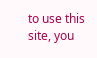to use this site, you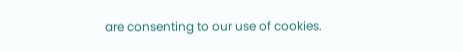are consenting to our use of cookies.